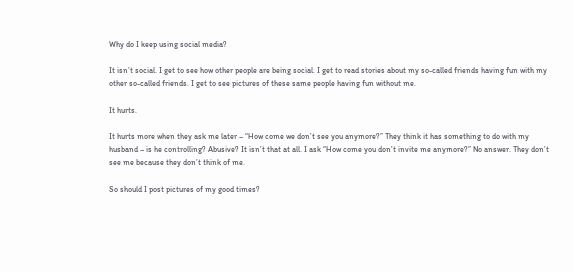Why do I keep using social media?

It isn’t social. I get to see how other people are being social. I get to read stories about my so-called friends having fun with my other so-called friends. I get to see pictures of these same people having fun without me.

It hurts.

It hurts more when they ask me later – “How come we don’t see you anymore?” They think it has something to do with my husband – is he controlling? Abusive? It isn’t that at all. I ask “How come you don’t invite me anymore?” No answer. They don’t see me because they don’t think of me.

So should I post pictures of my good times?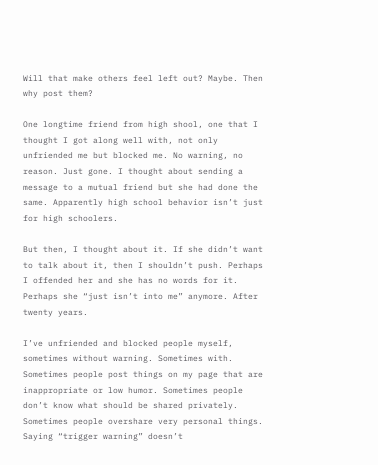Will that make others feel left out? Maybe. Then why post them?

One longtime friend from high shool, one that I thought I got along well with, not only unfriended me but blocked me. No warning, no reason. Just gone. I thought about sending a message to a mutual friend but she had done the same. Apparently high school behavior isn’t just for high schoolers.

But then, I thought about it. If she didn’t want to talk about it, then I shouldn’t push. Perhaps I offended her and she has no words for it. Perhaps she “just isn’t into me” anymore. After twenty years.

I’ve unfriended and blocked people myself, sometimes without warning. Sometimes with. Sometimes people post things on my page that are inappropriate or low humor. Sometimes people don’t know what should be shared privately. Sometimes people overshare very personal things. Saying “trigger warning” doesn’t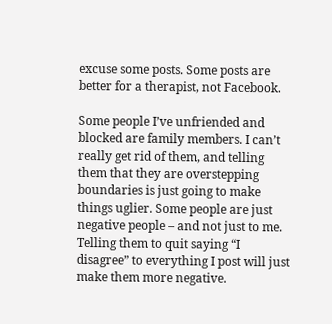excuse some posts. Some posts are better for a therapist, not Facebook.

Some people I’ve unfriended and blocked are family members. I can’t really get rid of them, and telling them that they are overstepping boundaries is just going to make things uglier. Some people are just negative people – and not just to me. Telling them to quit saying “I disagree” to everything I post will just make them more negative.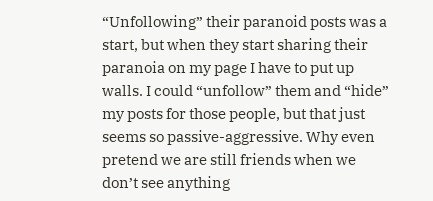“Unfollowing” their paranoid posts was a start, but when they start sharing their paranoia on my page I have to put up walls. I could “unfollow” them and “hide” my posts for those people, but that just seems so passive-aggressive. Why even pretend we are still friends when we don’t see anything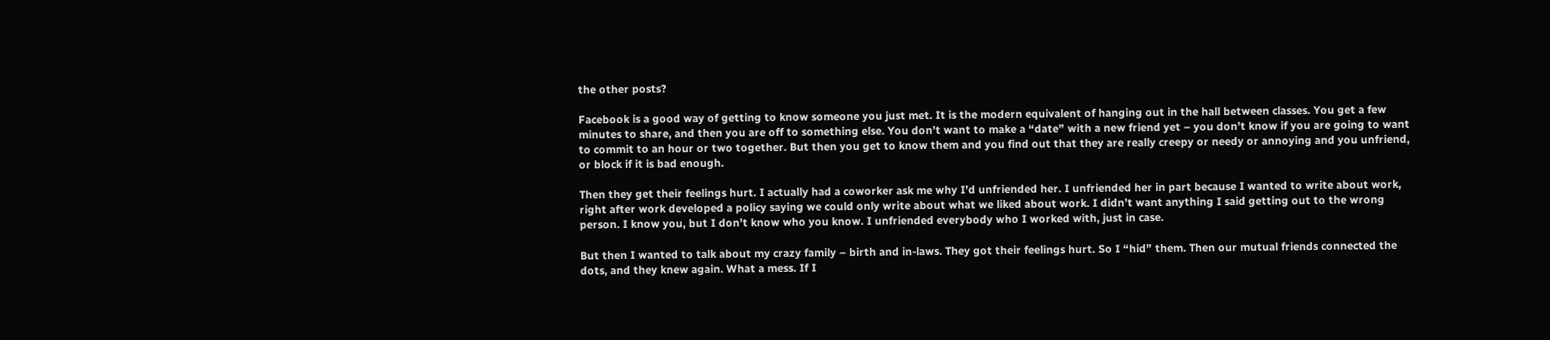the other posts?

Facebook is a good way of getting to know someone you just met. It is the modern equivalent of hanging out in the hall between classes. You get a few minutes to share, and then you are off to something else. You don’t want to make a “date” with a new friend yet – you don’t know if you are going to want to commit to an hour or two together. But then you get to know them and you find out that they are really creepy or needy or annoying and you unfriend, or block if it is bad enough.

Then they get their feelings hurt. I actually had a coworker ask me why I’d unfriended her. I unfriended her in part because I wanted to write about work, right after work developed a policy saying we could only write about what we liked about work. I didn’t want anything I said getting out to the wrong person. I know you, but I don’t know who you know. I unfriended everybody who I worked with, just in case.

But then I wanted to talk about my crazy family – birth and in-laws. They got their feelings hurt. So I “hid” them. Then our mutual friends connected the dots, and they knew again. What a mess. If I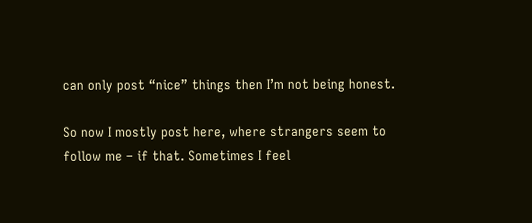can only post “nice” things then I’m not being honest.

So now I mostly post here, where strangers seem to follow me – if that. Sometimes I feel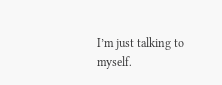I’m just talking to myself.